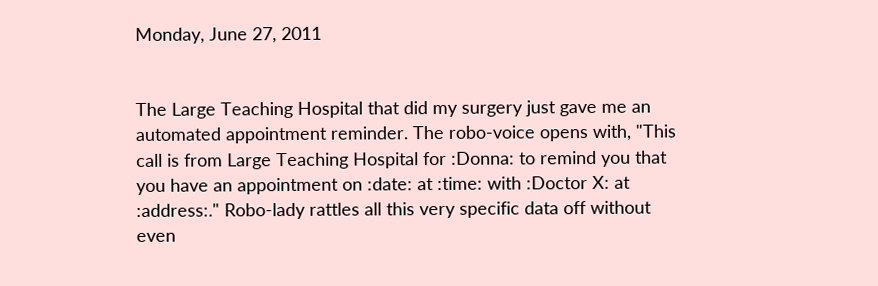Monday, June 27, 2011


The Large Teaching Hospital that did my surgery just gave me an automated appointment reminder. The robo-voice opens with, "This call is from Large Teaching Hospital for :Donna: to remind you that you have an appointment on :date: at :time: with :Doctor X: at :address:." Robo-lady rattles all this very specific data off without even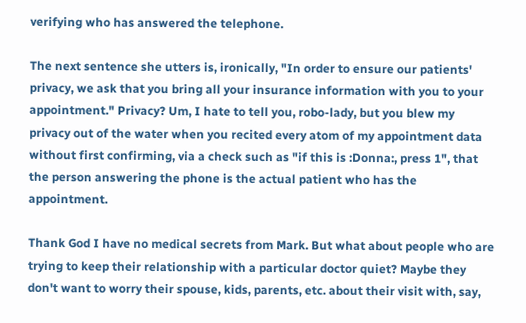verifying who has answered the telephone.

The next sentence she utters is, ironically, "In order to ensure our patients' privacy, we ask that you bring all your insurance information with you to your appointment." Privacy? Um, I hate to tell you, robo-lady, but you blew my privacy out of the water when you recited every atom of my appointment data without first confirming, via a check such as "if this is :Donna:, press 1", that the person answering the phone is the actual patient who has the appointment.

Thank God I have no medical secrets from Mark. But what about people who are trying to keep their relationship with a particular doctor quiet? Maybe they don't want to worry their spouse, kids, parents, etc. about their visit with, say,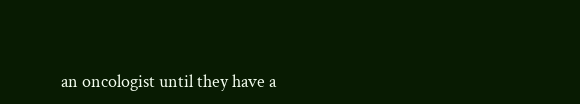an oncologist until they have a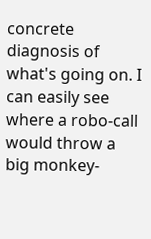concrete diagnosis of what's going on. I can easily see where a robo-call would throw a big monkey-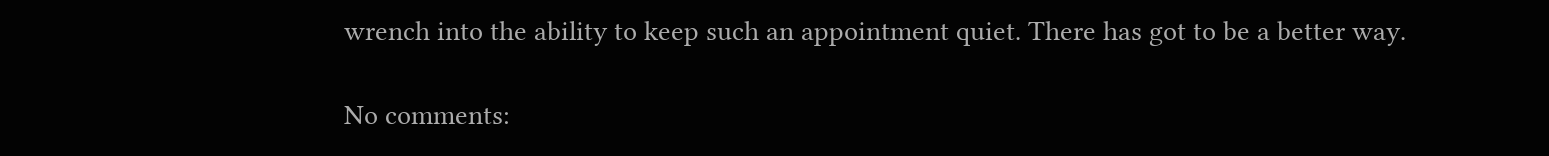wrench into the ability to keep such an appointment quiet. There has got to be a better way.

No comments: